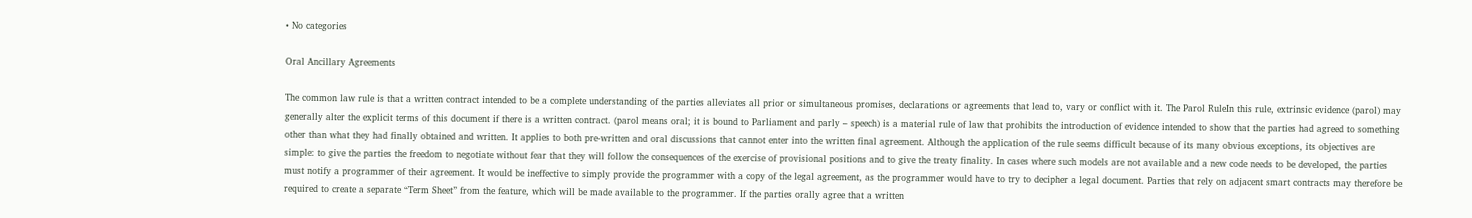• No categories

Oral Ancillary Agreements

The common law rule is that a written contract intended to be a complete understanding of the parties alleviates all prior or simultaneous promises, declarations or agreements that lead to, vary or conflict with it. The Parol RuleIn this rule, extrinsic evidence (parol) may generally alter the explicit terms of this document if there is a written contract. (parol means oral; it is bound to Parliament and parly – speech) is a material rule of law that prohibits the introduction of evidence intended to show that the parties had agreed to something other than what they had finally obtained and written. It applies to both pre-written and oral discussions that cannot enter into the written final agreement. Although the application of the rule seems difficult because of its many obvious exceptions, its objectives are simple: to give the parties the freedom to negotiate without fear that they will follow the consequences of the exercise of provisional positions and to give the treaty finality. In cases where such models are not available and a new code needs to be developed, the parties must notify a programmer of their agreement. It would be ineffective to simply provide the programmer with a copy of the legal agreement, as the programmer would have to try to decipher a legal document. Parties that rely on adjacent smart contracts may therefore be required to create a separate “Term Sheet” from the feature, which will be made available to the programmer. If the parties orally agree that a written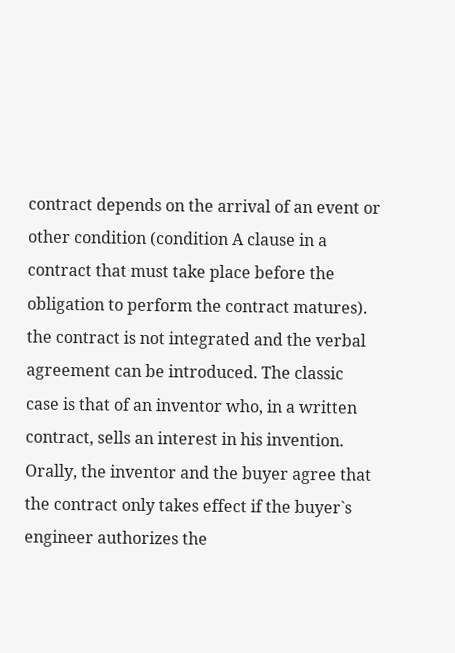contract depends on the arrival of an event or other condition (condition A clause in a contract that must take place before the obligation to perform the contract matures). the contract is not integrated and the verbal agreement can be introduced. The classic case is that of an inventor who, in a written contract, sells an interest in his invention. Orally, the inventor and the buyer agree that the contract only takes effect if the buyer`s engineer authorizes the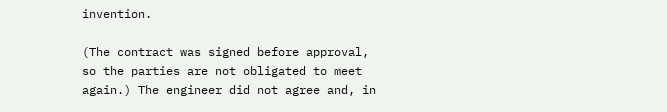invention.

(The contract was signed before approval, so the parties are not obligated to meet again.) The engineer did not agree and, in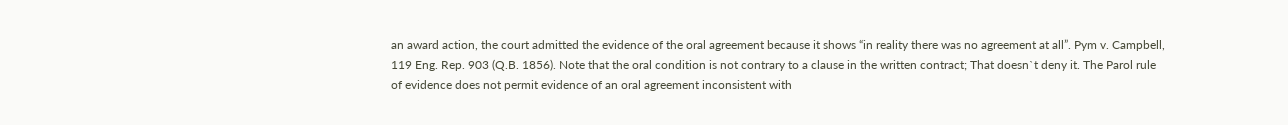an award action, the court admitted the evidence of the oral agreement because it shows “in reality there was no agreement at all”. Pym v. Campbell, 119 Eng. Rep. 903 (Q.B. 1856). Note that the oral condition is not contrary to a clause in the written contract; That doesn`t deny it. The Parol rule of evidence does not permit evidence of an oral agreement inconsistent with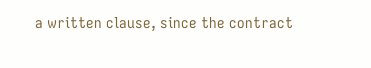a written clause, since the contract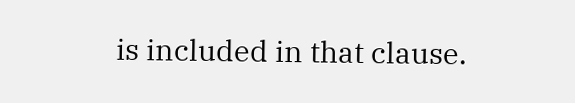is included in that clause.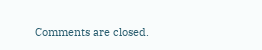Comments are closed.